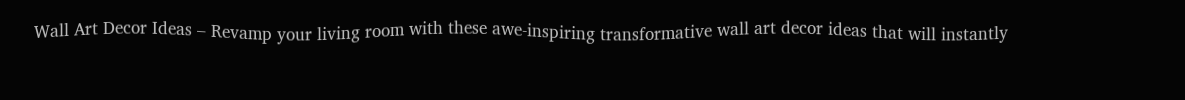Wall Art Decor Ideas – Revamp your living room with these awe-inspiring transformative wall art decor ideas that will instantly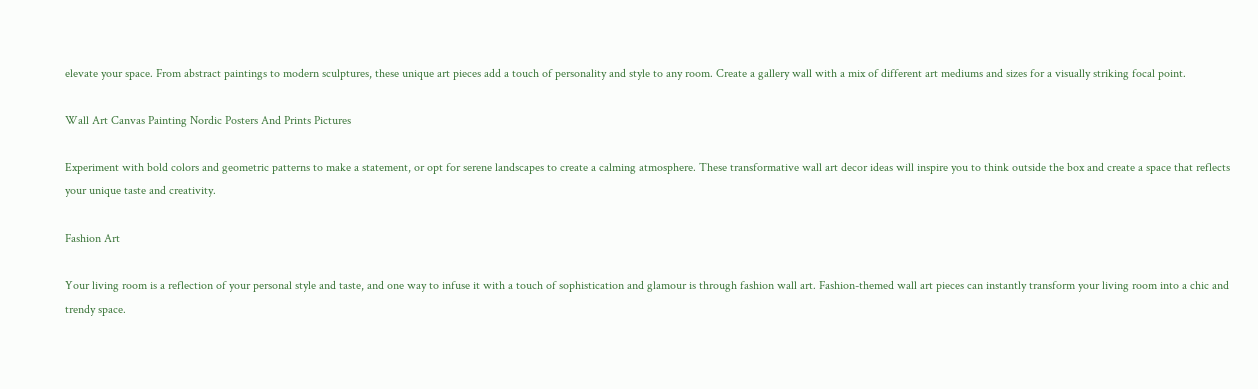elevate your space. From abstract paintings to modern sculptures, these unique art pieces add a touch of personality and style to any room. Create a gallery wall with a mix of different art mediums and sizes for a visually striking focal point.

Wall Art Canvas Painting Nordic Posters And Prints Pictures

Experiment with bold colors and geometric patterns to make a statement, or opt for serene landscapes to create a calming atmosphere. These transformative wall art decor ideas will inspire you to think outside the box and create a space that reflects your unique taste and creativity.

Fashion Art

Your living room is a reflection of your personal style and taste, and one way to infuse it with a touch of sophistication and glamour is through fashion wall art. Fashion-themed wall art pieces can instantly transform your living room into a chic and trendy space.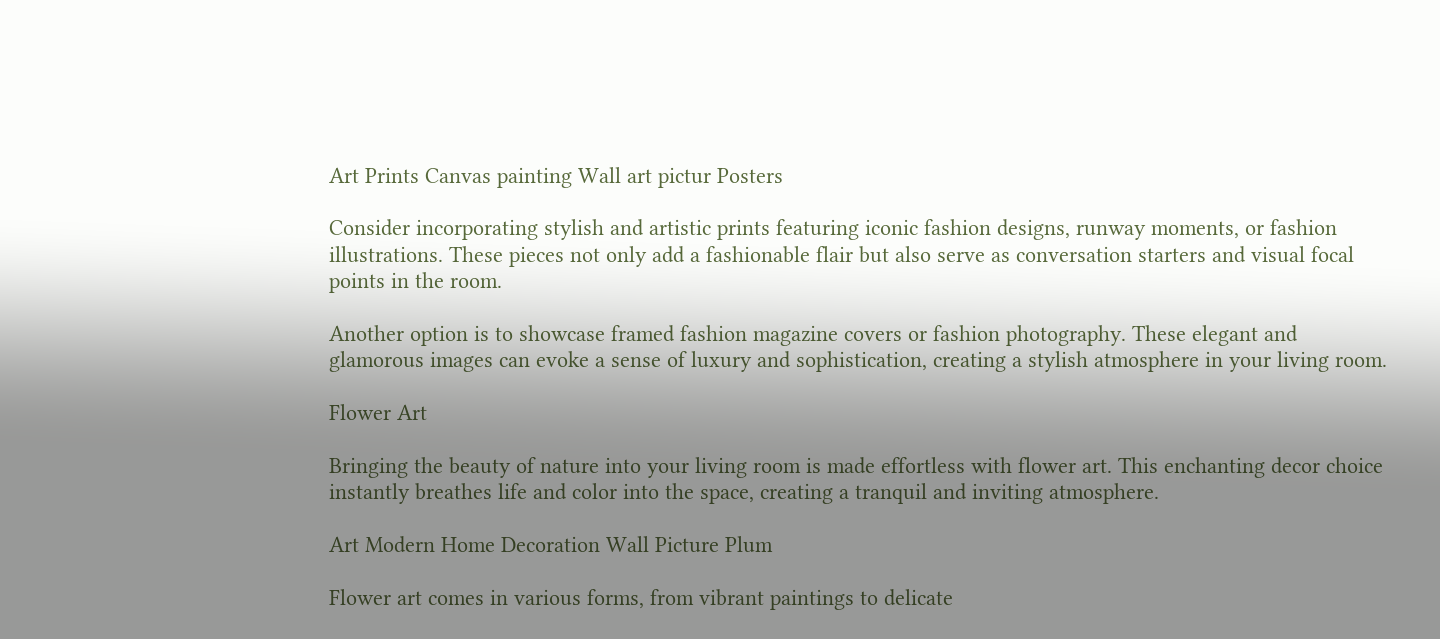Art Prints Canvas painting Wall art pictur Posters

Consider incorporating stylish and artistic prints featuring iconic fashion designs, runway moments, or fashion illustrations. These pieces not only add a fashionable flair but also serve as conversation starters and visual focal points in the room.

Another option is to showcase framed fashion magazine covers or fashion photography. These elegant and glamorous images can evoke a sense of luxury and sophistication, creating a stylish atmosphere in your living room.

Flower Art

Bringing the beauty of nature into your living room is made effortless with flower art. This enchanting decor choice instantly breathes life and color into the space, creating a tranquil and inviting atmosphere.

Art Modern Home Decoration Wall Picture Plum

Flower art comes in various forms, from vibrant paintings to delicate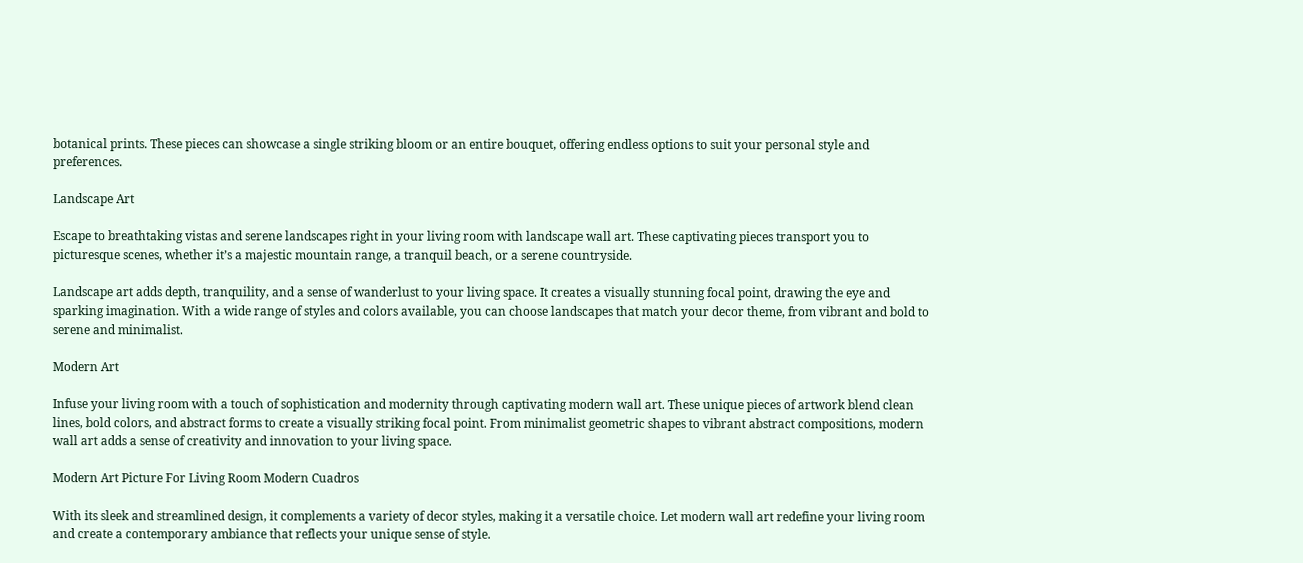botanical prints. These pieces can showcase a single striking bloom or an entire bouquet, offering endless options to suit your personal style and preferences.

Landscape Art

Escape to breathtaking vistas and serene landscapes right in your living room with landscape wall art. These captivating pieces transport you to picturesque scenes, whether it’s a majestic mountain range, a tranquil beach, or a serene countryside.

Landscape art adds depth, tranquility, and a sense of wanderlust to your living space. It creates a visually stunning focal point, drawing the eye and sparking imagination. With a wide range of styles and colors available, you can choose landscapes that match your decor theme, from vibrant and bold to serene and minimalist.

Modern Art

Infuse your living room with a touch of sophistication and modernity through captivating modern wall art. These unique pieces of artwork blend clean lines, bold colors, and abstract forms to create a visually striking focal point. From minimalist geometric shapes to vibrant abstract compositions, modern wall art adds a sense of creativity and innovation to your living space.

Modern Art Picture For Living Room Modern Cuadros

With its sleek and streamlined design, it complements a variety of decor styles, making it a versatile choice. Let modern wall art redefine your living room and create a contemporary ambiance that reflects your unique sense of style.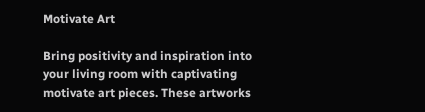Motivate Art

Bring positivity and inspiration into your living room with captivating motivate art pieces. These artworks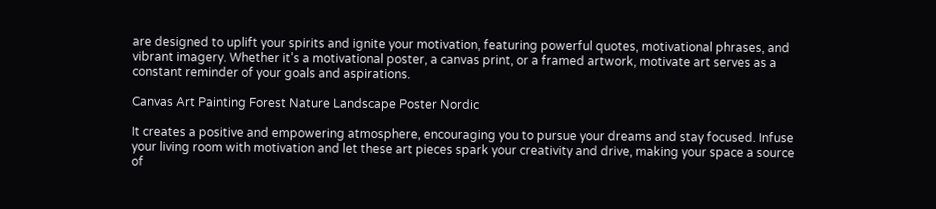are designed to uplift your spirits and ignite your motivation, featuring powerful quotes, motivational phrases, and vibrant imagery. Whether it’s a motivational poster, a canvas print, or a framed artwork, motivate art serves as a constant reminder of your goals and aspirations.

Canvas Art Painting Forest Nature Landscape Poster Nordic

It creates a positive and empowering atmosphere, encouraging you to pursue your dreams and stay focused. Infuse your living room with motivation and let these art pieces spark your creativity and drive, making your space a source of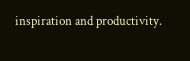inspiration and productivity.